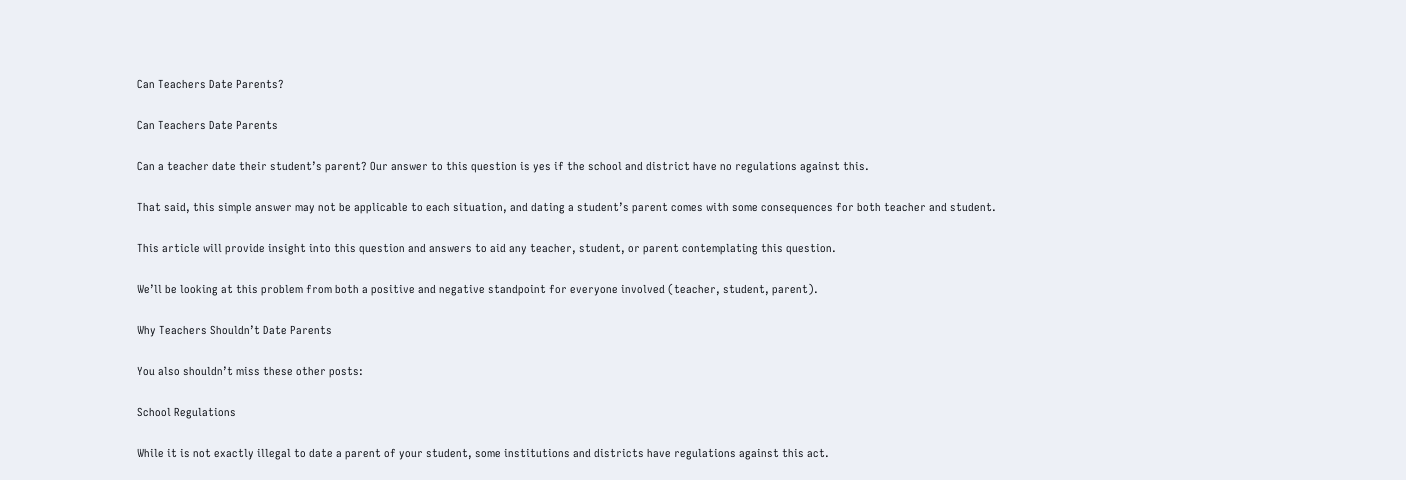Can Teachers Date Parents?

Can Teachers Date Parents

Can a teacher date their student’s parent? Our answer to this question is yes if the school and district have no regulations against this.

That said, this simple answer may not be applicable to each situation, and dating a student’s parent comes with some consequences for both teacher and student.

This article will provide insight into this question and answers to aid any teacher, student, or parent contemplating this question.

We’ll be looking at this problem from both a positive and negative standpoint for everyone involved (teacher, student, parent).

Why Teachers Shouldn’t Date Parents

You also shouldn’t miss these other posts:

School Regulations

While it is not exactly illegal to date a parent of your student, some institutions and districts have regulations against this act.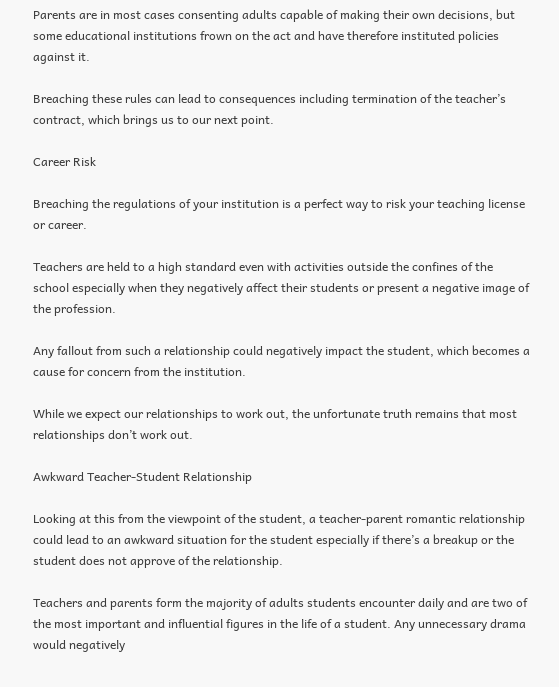Parents are in most cases consenting adults capable of making their own decisions, but some educational institutions frown on the act and have therefore instituted policies against it.

Breaching these rules can lead to consequences including termination of the teacher’s contract, which brings us to our next point.

Career Risk

Breaching the regulations of your institution is a perfect way to risk your teaching license or career.

Teachers are held to a high standard even with activities outside the confines of the school especially when they negatively affect their students or present a negative image of the profession.

Any fallout from such a relationship could negatively impact the student, which becomes a cause for concern from the institution.

While we expect our relationships to work out, the unfortunate truth remains that most relationships don’t work out.

Awkward Teacher-Student Relationship

Looking at this from the viewpoint of the student, a teacher-parent romantic relationship could lead to an awkward situation for the student especially if there’s a breakup or the student does not approve of the relationship.

Teachers and parents form the majority of adults students encounter daily and are two of the most important and influential figures in the life of a student. Any unnecessary drama would negatively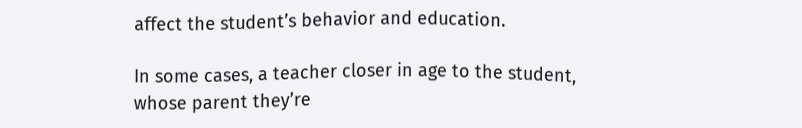affect the student’s behavior and education.

In some cases, a teacher closer in age to the student, whose parent they’re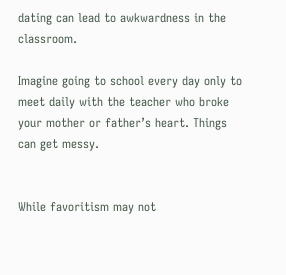dating can lead to awkwardness in the classroom.

Imagine going to school every day only to meet daily with the teacher who broke your mother or father’s heart. Things can get messy.


While favoritism may not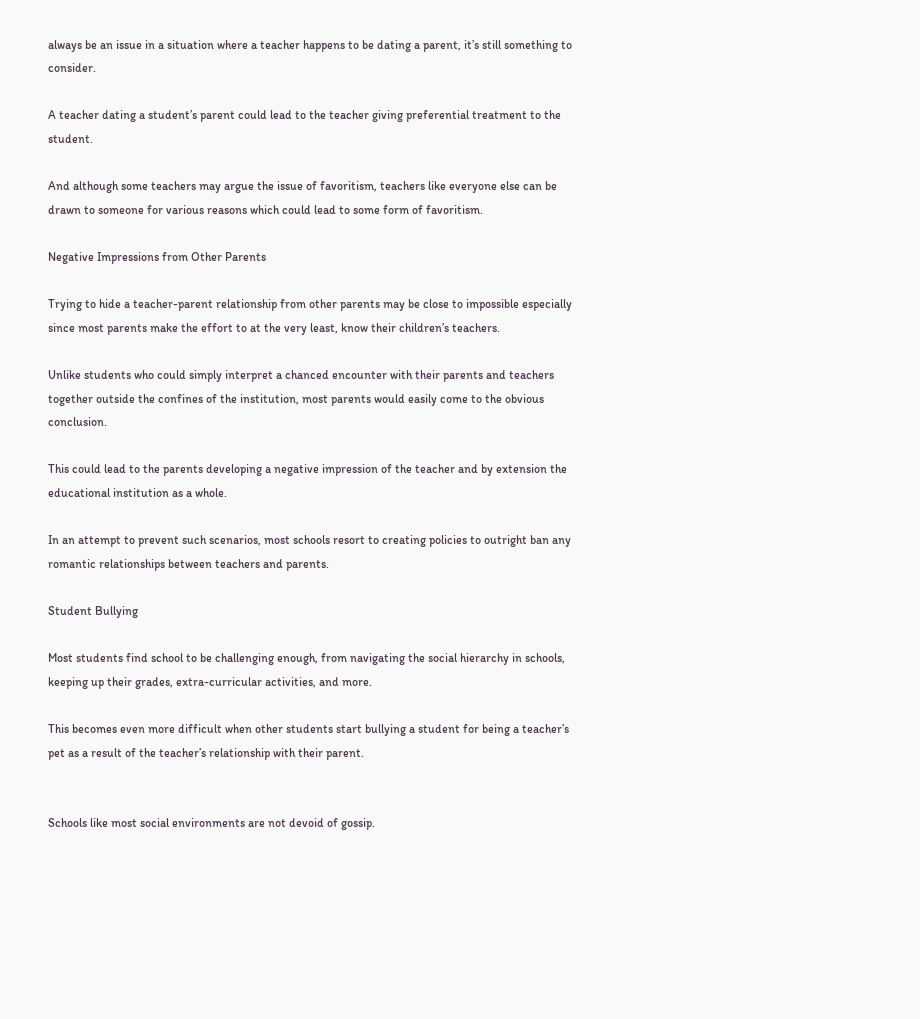always be an issue in a situation where a teacher happens to be dating a parent, it’s still something to consider.

A teacher dating a student’s parent could lead to the teacher giving preferential treatment to the student.

And although some teachers may argue the issue of favoritism, teachers like everyone else can be drawn to someone for various reasons which could lead to some form of favoritism.

Negative Impressions from Other Parents

Trying to hide a teacher-parent relationship from other parents may be close to impossible especially since most parents make the effort to at the very least, know their children’s teachers.

Unlike students who could simply interpret a chanced encounter with their parents and teachers together outside the confines of the institution, most parents would easily come to the obvious conclusion.

This could lead to the parents developing a negative impression of the teacher and by extension the educational institution as a whole.

In an attempt to prevent such scenarios, most schools resort to creating policies to outright ban any romantic relationships between teachers and parents.

Student Bullying

Most students find school to be challenging enough, from navigating the social hierarchy in schools, keeping up their grades, extra-curricular activities, and more.

This becomes even more difficult when other students start bullying a student for being a teacher’s pet as a result of the teacher’s relationship with their parent.


Schools like most social environments are not devoid of gossip.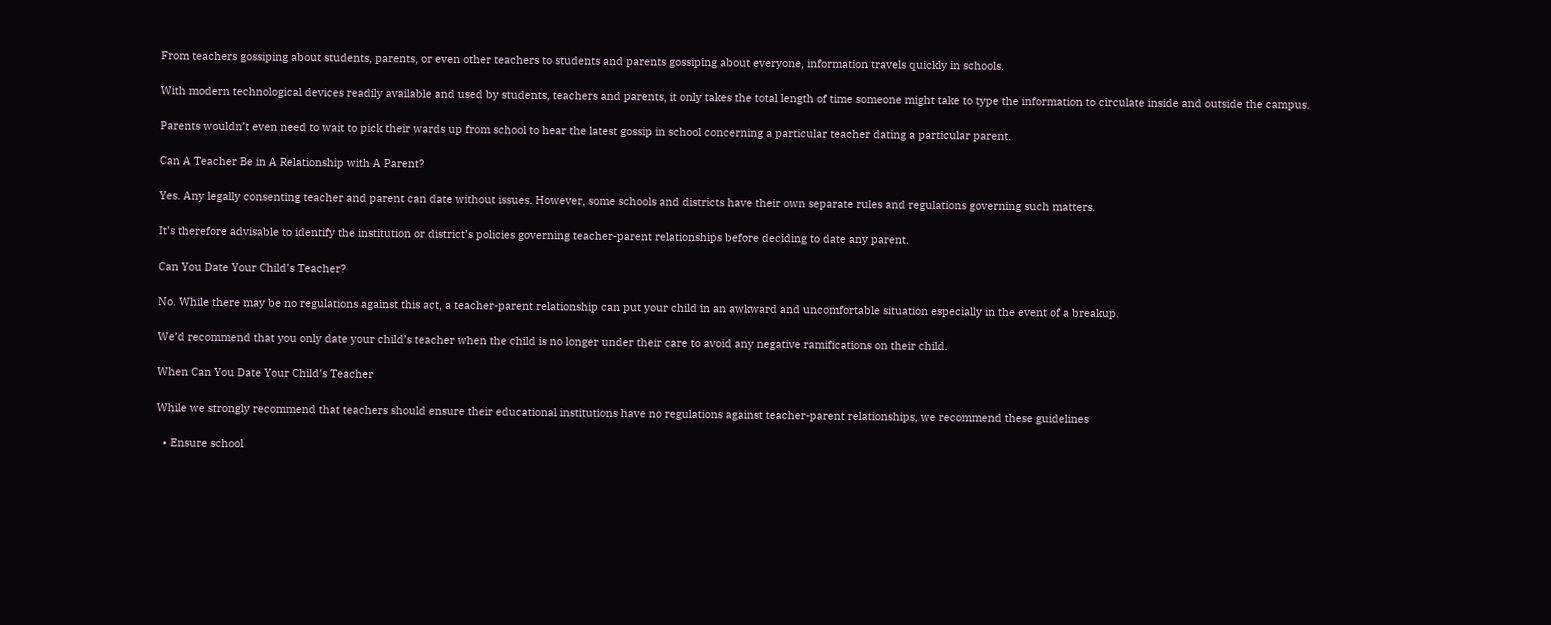From teachers gossiping about students, parents, or even other teachers to students and parents gossiping about everyone, information travels quickly in schools.

With modern technological devices readily available and used by students, teachers and parents, it only takes the total length of time someone might take to type the information to circulate inside and outside the campus.

Parents wouldn’t even need to wait to pick their wards up from school to hear the latest gossip in school concerning a particular teacher dating a particular parent.

Can A Teacher Be in A Relationship with A Parent?

Yes. Any legally consenting teacher and parent can date without issues. However, some schools and districts have their own separate rules and regulations governing such matters.

It’s therefore advisable to identify the institution or district’s policies governing teacher-parent relationships before deciding to date any parent.

Can You Date Your Child’s Teacher?

No. While there may be no regulations against this act, a teacher-parent relationship can put your child in an awkward and uncomfortable situation especially in the event of a breakup.

We’d recommend that you only date your child’s teacher when the child is no longer under their care to avoid any negative ramifications on their child.

When Can You Date Your Child’s Teacher

While we strongly recommend that teachers should ensure their educational institutions have no regulations against teacher-parent relationships, we recommend these guidelines

  • Ensure school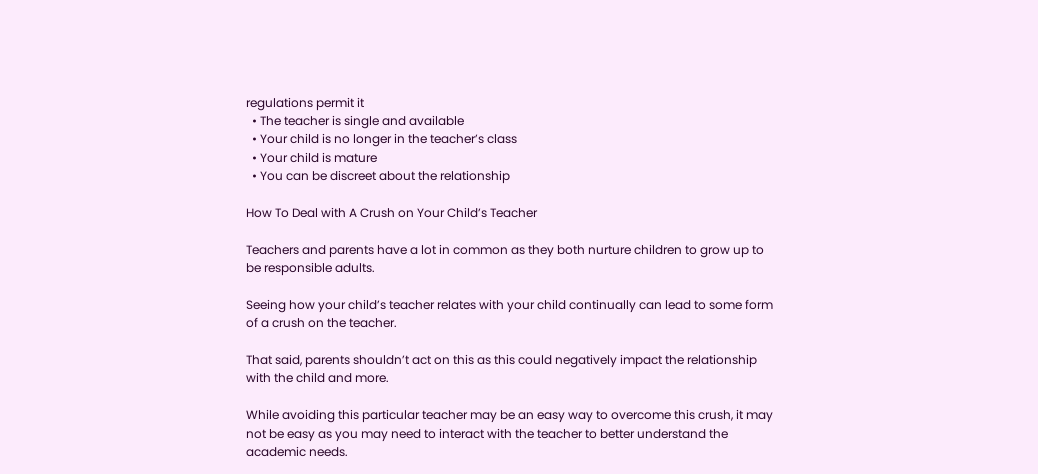regulations permit it
  • The teacher is single and available
  • Your child is no longer in the teacher’s class
  • Your child is mature
  • You can be discreet about the relationship

How To Deal with A Crush on Your Child’s Teacher

Teachers and parents have a lot in common as they both nurture children to grow up to be responsible adults.

Seeing how your child’s teacher relates with your child continually can lead to some form of a crush on the teacher.

That said, parents shouldn’t act on this as this could negatively impact the relationship with the child and more.

While avoiding this particular teacher may be an easy way to overcome this crush, it may not be easy as you may need to interact with the teacher to better understand the academic needs.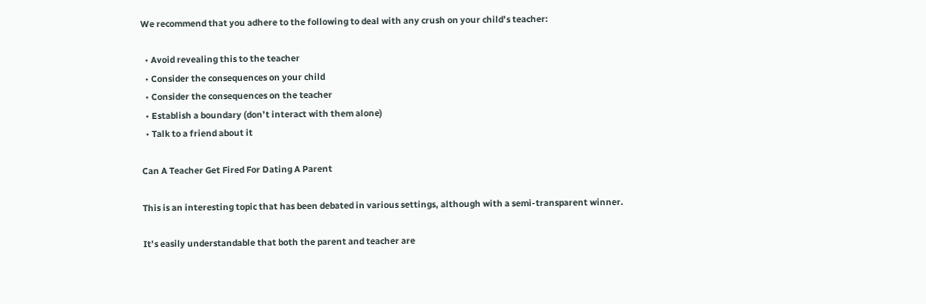We recommend that you adhere to the following to deal with any crush on your child’s teacher:

  • Avoid revealing this to the teacher
  • Consider the consequences on your child
  • Consider the consequences on the teacher
  • Establish a boundary (don’t interact with them alone)
  • Talk to a friend about it

Can A Teacher Get Fired For Dating A Parent

This is an interesting topic that has been debated in various settings, although with a semi-transparent winner.

It’s easily understandable that both the parent and teacher are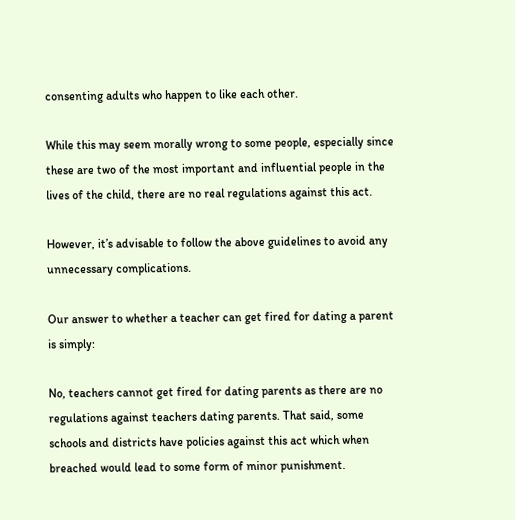consenting adults who happen to like each other.

While this may seem morally wrong to some people, especially since these are two of the most important and influential people in the lives of the child, there are no real regulations against this act.

However, it’s advisable to follow the above guidelines to avoid any unnecessary complications.

Our answer to whether a teacher can get fired for dating a parent is simply:

No, teachers cannot get fired for dating parents as there are no regulations against teachers dating parents. That said, some schools and districts have policies against this act which when breached would lead to some form of minor punishment.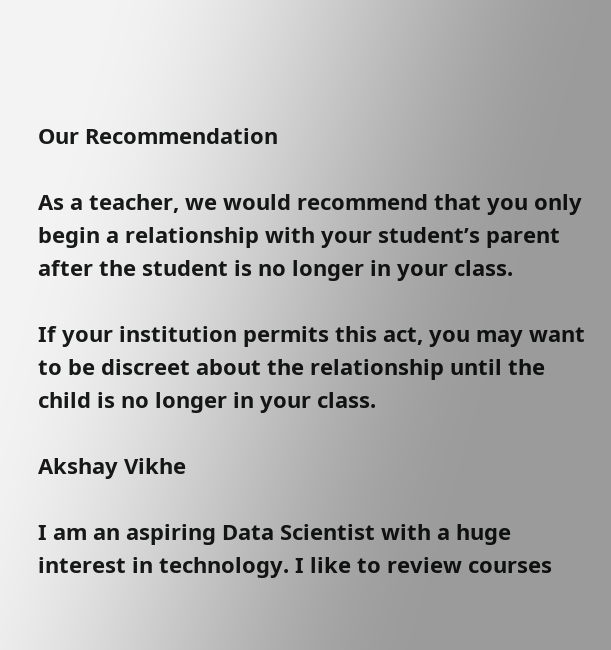Our Recommendation

As a teacher, we would recommend that you only begin a relationship with your student’s parent after the student is no longer in your class.

If your institution permits this act, you may want to be discreet about the relationship until the child is no longer in your class.

Akshay Vikhe

I am an aspiring Data Scientist with a huge interest in technology. I like to review courses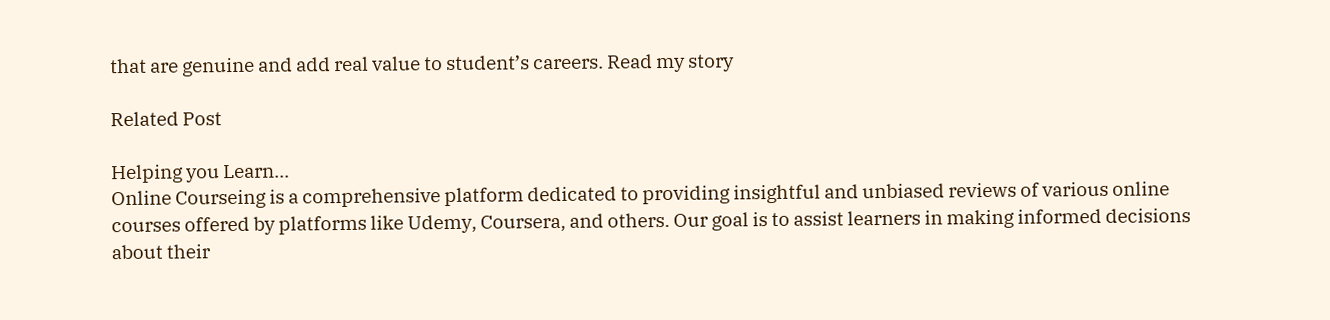that are genuine and add real value to student’s careers. Read my story

Related Post

Helping you Learn...
Online Courseing is a comprehensive platform dedicated to providing insightful and unbiased reviews of various online courses offered by platforms like Udemy, Coursera, and others. Our goal is to assist learners in making informed decisions about their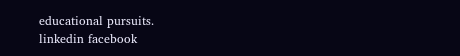educational pursuits.
linkedin facebook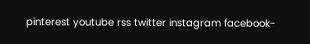pinterest youtube rss twitter instagram facebook-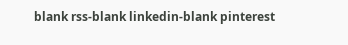blank rss-blank linkedin-blank pinterest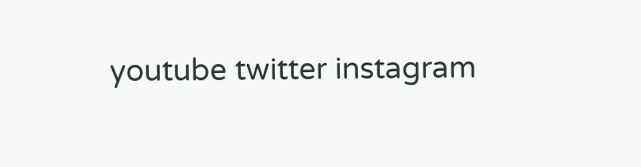youtube twitter instagram